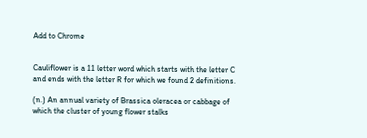Add to Chrome


Cauliflower is a 11 letter word which starts with the letter C and ends with the letter R for which we found 2 definitions.

(n.) An annual variety of Brassica oleracea or cabbage of which the cluster of young flower stalks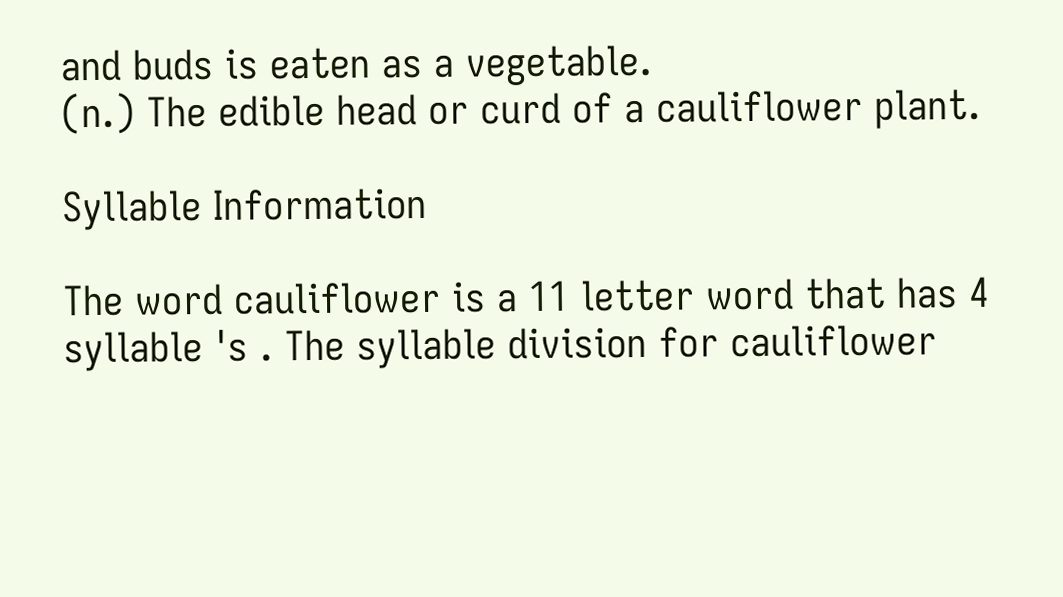and buds is eaten as a vegetable.
(n.) The edible head or curd of a cauliflower plant.

Syllable Information

The word cauliflower is a 11 letter word that has 4 syllable 's . The syllable division for cauliflower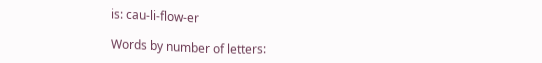is: cau-li-flow-er

Words by number of letters: